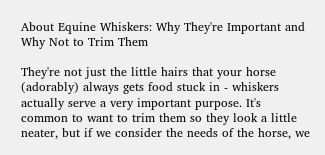About Equine Whiskers: Why They're Important and Why Not to Trim Them

They're not just the little hairs that your horse (adorably) always gets food stuck in - whiskers actually serve a very important purpose. It's common to want to trim them so they look a little neater, but if we consider the needs of the horse, we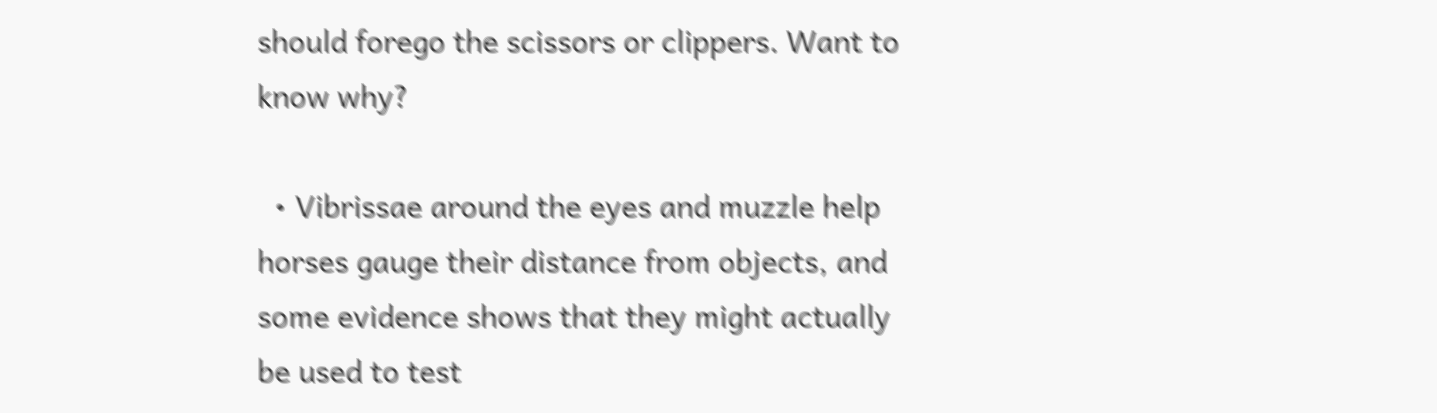should forego the scissors or clippers. Want to know why?

  • Vibrissae around the eyes and muzzle help horses gauge their distance from objects, and some evidence shows that they might actually be used to test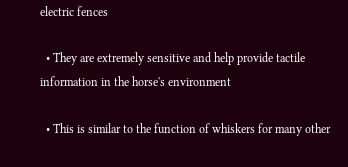electric fences

  • They are extremely sensitive and help provide tactile information in the horse's environment

  • This is similar to the function of whiskers for many other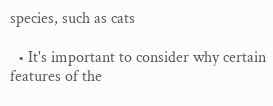species, such as cats

  • It's important to consider why certain features of the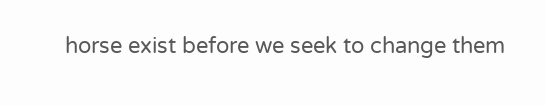horse exist before we seek to change them